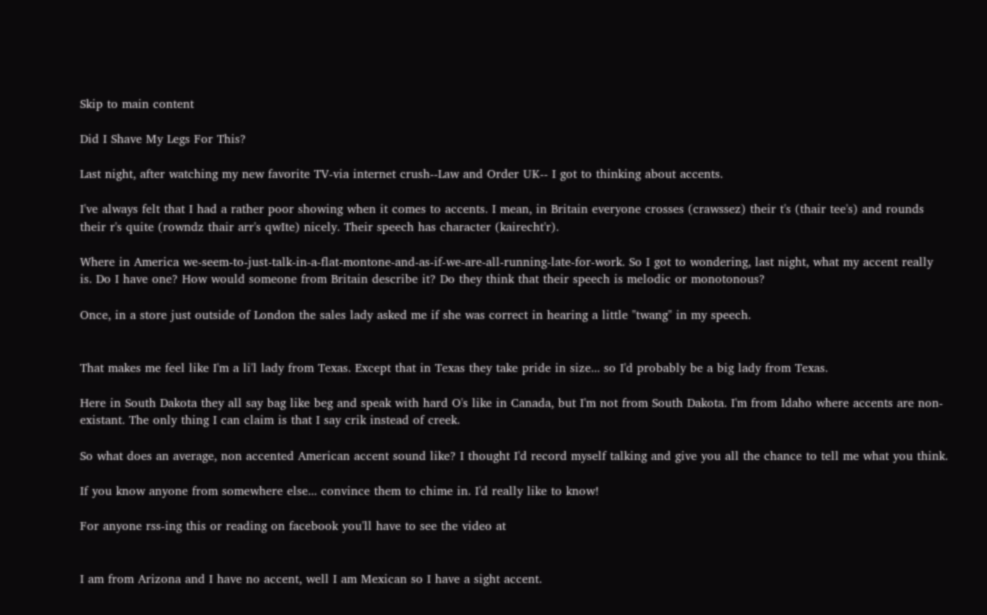Skip to main content

Did I Shave My Legs For This?

Last night, after watching my new favorite TV-via internet crush--Law and Order UK-- I got to thinking about accents.

I've always felt that I had a rather poor showing when it comes to accents. I mean, in Britain everyone crosses (crawssez) their t's (thair tee's) and rounds their r's quite (rowndz thair arr's qwIte) nicely. Their speech has character (kairecht'r).

Where in America we-seem-to-just-talk-in-a-flat-montone-and-as-if-we-are-all-running-late-for-work. So I got to wondering, last night, what my accent really is. Do I have one? How would someone from Britain describe it? Do they think that their speech is melodic or monotonous?

Once, in a store just outside of London the sales lady asked me if she was correct in hearing a little "twang" in my speech.


That makes me feel like I'm a li'l lady from Texas. Except that in Texas they take pride in size... so I'd probably be a big lady from Texas.

Here in South Dakota they all say bag like beg and speak with hard O's like in Canada, but I'm not from South Dakota. I'm from Idaho where accents are non-existant. The only thing I can claim is that I say crik instead of creek.

So what does an average, non accented American accent sound like? I thought I'd record myself talking and give you all the chance to tell me what you think.

If you know anyone from somewhere else... convince them to chime in. I'd really like to know!

For anyone rss-ing this or reading on facebook you'll have to see the video at


I am from Arizona and I have no accent, well I am Mexican so I have a sight accent.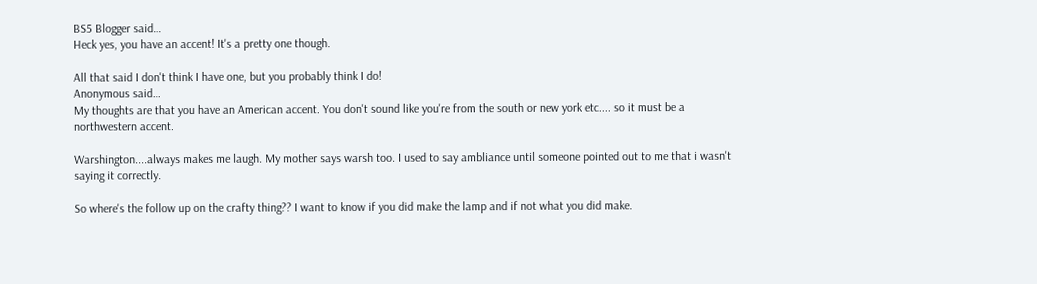BS5 Blogger said…
Heck yes, you have an accent! It's a pretty one though.

All that said I don't think I have one, but you probably think I do!
Anonymous said…
My thoughts are that you have an American accent. You don't sound like you're from the south or new york etc.... so it must be a northwestern accent.

Warshington....always makes me laugh. My mother says warsh too. I used to say ambliance until someone pointed out to me that i wasn't saying it correctly.

So where's the follow up on the crafty thing?? I want to know if you did make the lamp and if not what you did make.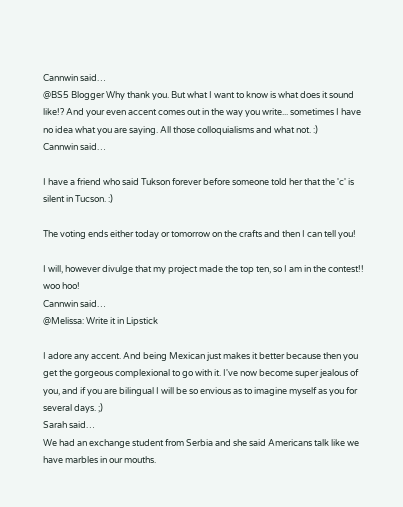Cannwin said…
@BS5 Blogger Why thank you. But what I want to know is what does it sound like!? And your even accent comes out in the way you write... sometimes I have no idea what you are saying. All those colloquialisms and what not. :)
Cannwin said…

I have a friend who said Tukson forever before someone told her that the 'c' is silent in Tucson. :)

The voting ends either today or tomorrow on the crafts and then I can tell you!

I will, however divulge that my project made the top ten, so I am in the contest!! woo hoo!
Cannwin said…
@Melissa: Write it in Lipstick

I adore any accent. And being Mexican just makes it better because then you get the gorgeous complexional to go with it. I've now become super jealous of you, and if you are bilingual I will be so envious as to imagine myself as you for several days. ;)
Sarah said…
We had an exchange student from Serbia and she said Americans talk like we have marbles in our mouths.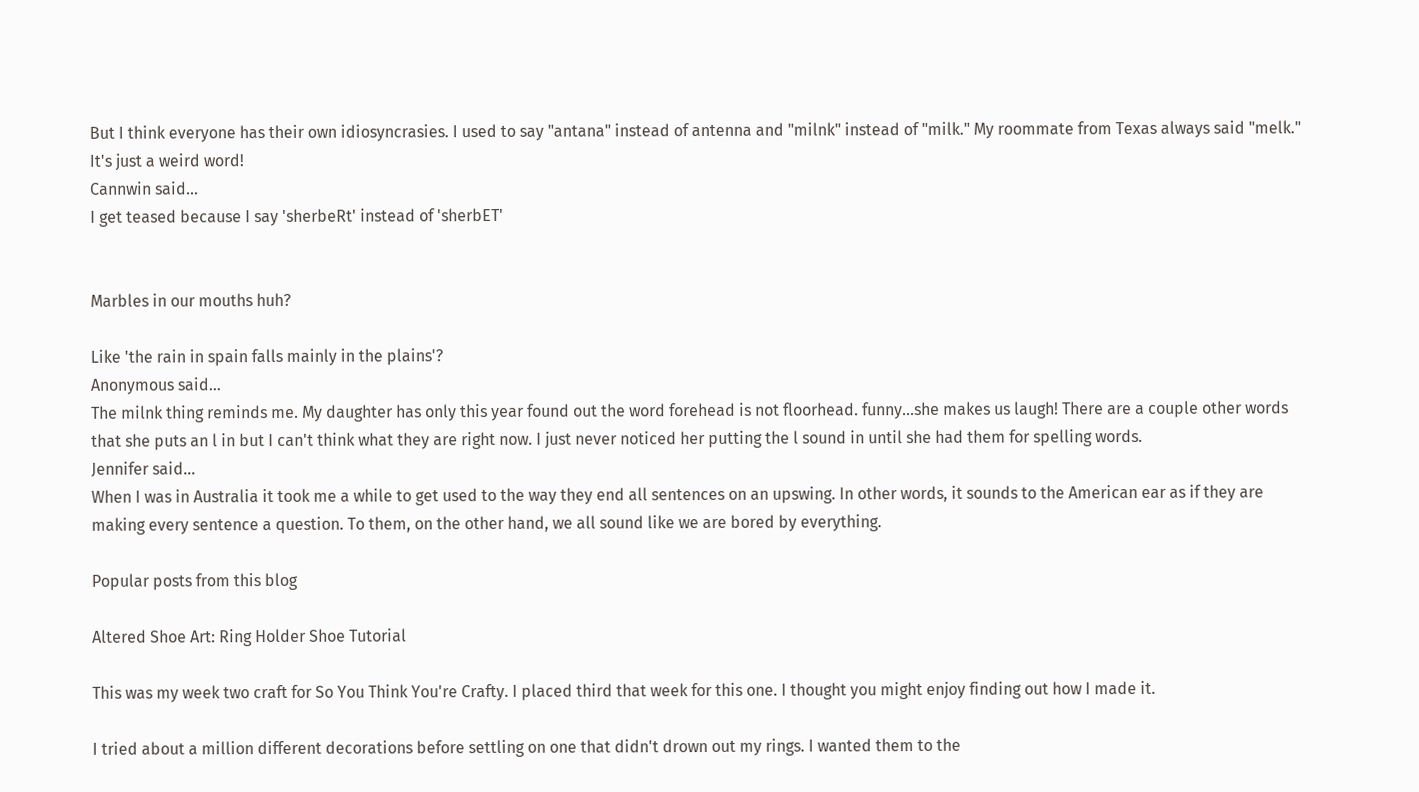But I think everyone has their own idiosyncrasies. I used to say "antana" instead of antenna and "milnk" instead of "milk." My roommate from Texas always said "melk." It's just a weird word!
Cannwin said…
I get teased because I say 'sherbeRt' instead of 'sherbET'


Marbles in our mouths huh?

Like 'the rain in spain falls mainly in the plains'?
Anonymous said…
The milnk thing reminds me. My daughter has only this year found out the word forehead is not floorhead. funny...she makes us laugh! There are a couple other words that she puts an l in but I can't think what they are right now. I just never noticed her putting the l sound in until she had them for spelling words.
Jennifer said…
When I was in Australia it took me a while to get used to the way they end all sentences on an upswing. In other words, it sounds to the American ear as if they are making every sentence a question. To them, on the other hand, we all sound like we are bored by everything.

Popular posts from this blog

Altered Shoe Art: Ring Holder Shoe Tutorial

This was my week two craft for So You Think You're Crafty. I placed third that week for this one. I thought you might enjoy finding out how I made it.

I tried about a million different decorations before settling on one that didn't drown out my rings. I wanted them to the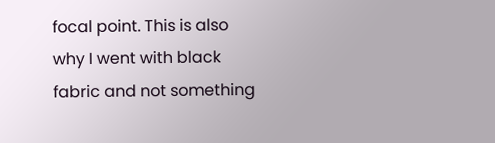focal point. This is also why I went with black fabric and not something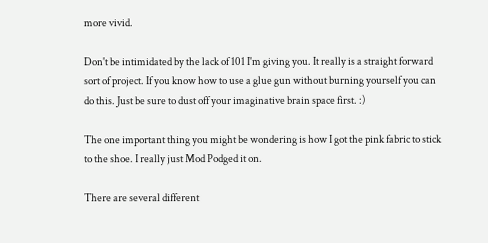more vivid.

Don't be intimidated by the lack of 101 I'm giving you. It really is a straight forward sort of project. If you know how to use a glue gun without burning yourself you can do this. Just be sure to dust off your imaginative brain space first. :)

The one important thing you might be wondering is how I got the pink fabric to stick to the shoe. I really just Mod Podged it on.

There are several different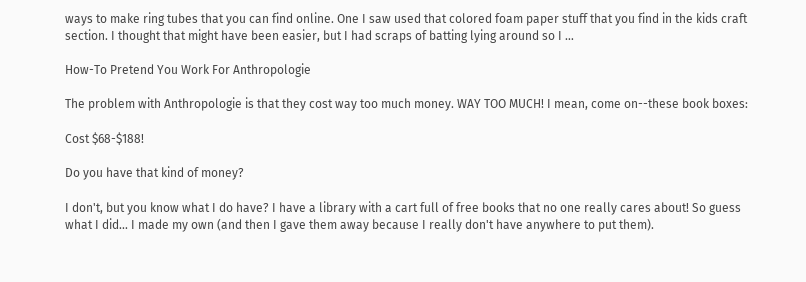ways to make ring tubes that you can find online. One I saw used that colored foam paper stuff that you find in the kids craft section. I thought that might have been easier, but I had scraps of batting lying around so I …

How-To Pretend You Work For Anthropologie

The problem with Anthropologie is that they cost way too much money. WAY TOO MUCH! I mean, come on--these book boxes:

Cost $68-$188!

Do you have that kind of money?

I don't, but you know what I do have? I have a library with a cart full of free books that no one really cares about! So guess what I did... I made my own (and then I gave them away because I really don't have anywhere to put them).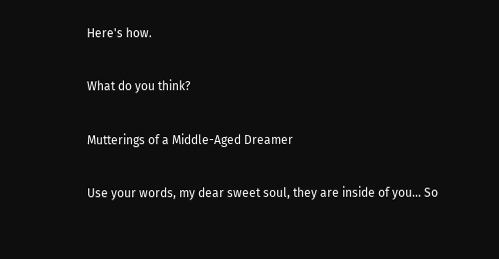Here's how.

What do you think?

Mutterings of a Middle-Aged Dreamer

Use your words, my dear sweet soul, they are inside of you... So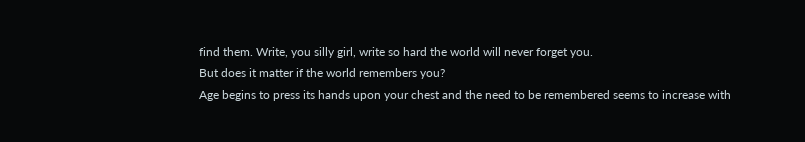find them. Write, you silly girl, write so hard the world will never forget you.
But does it matter if the world remembers you?
Age begins to press its hands upon your chest and the need to be remembered seems to increase with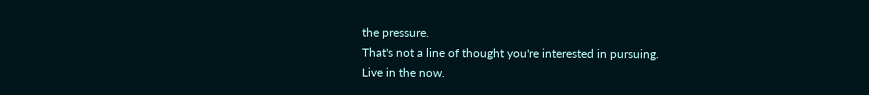the pressure.
That's not a line of thought you're interested in pursuing.
Live in the now.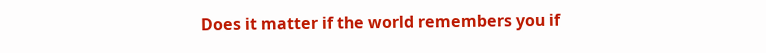Does it matter if the world remembers you if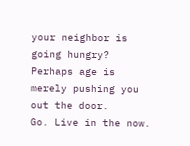your neighbor is going hungry?
Perhaps age is merely pushing you out the door.
Go. Live in the now.